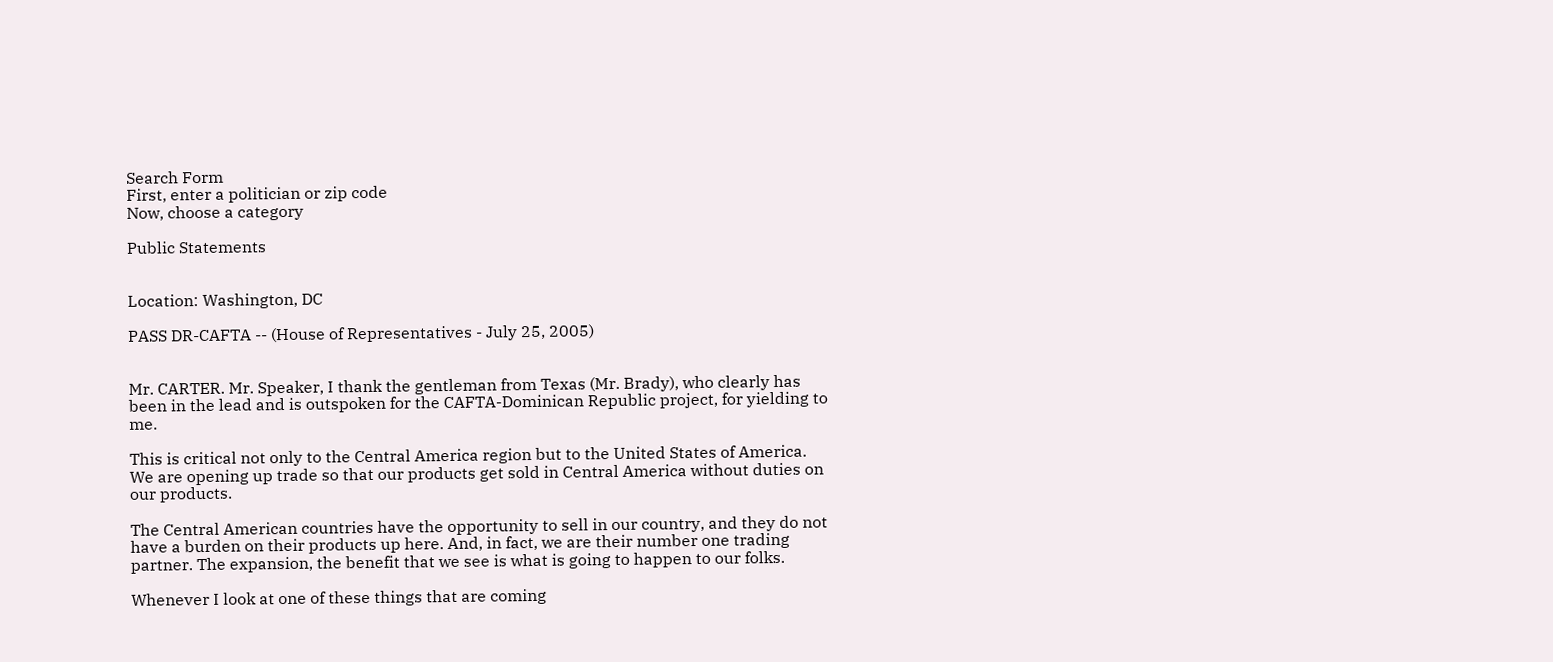Search Form
First, enter a politician or zip code
Now, choose a category

Public Statements


Location: Washington, DC

PASS DR-CAFTA -- (House of Representatives - July 25, 2005)


Mr. CARTER. Mr. Speaker, I thank the gentleman from Texas (Mr. Brady), who clearly has been in the lead and is outspoken for the CAFTA-Dominican Republic project, for yielding to me.

This is critical not only to the Central America region but to the United States of America. We are opening up trade so that our products get sold in Central America without duties on our products.

The Central American countries have the opportunity to sell in our country, and they do not have a burden on their products up here. And, in fact, we are their number one trading partner. The expansion, the benefit that we see is what is going to happen to our folks.

Whenever I look at one of these things that are coming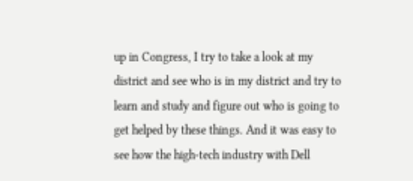up in Congress, I try to take a look at my district and see who is in my district and try to learn and study and figure out who is going to get helped by these things. And it was easy to see how the high-tech industry with Dell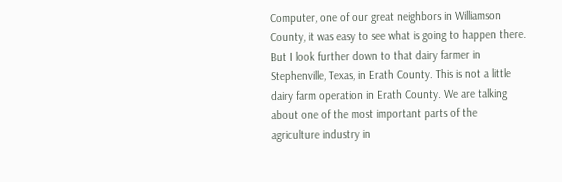Computer, one of our great neighbors in Williamson County, it was easy to see what is going to happen there. But I look further down to that dairy farmer in Stephenville, Texas, in Erath County. This is not a little dairy farm operation in Erath County. We are talking about one of the most important parts of the agriculture industry in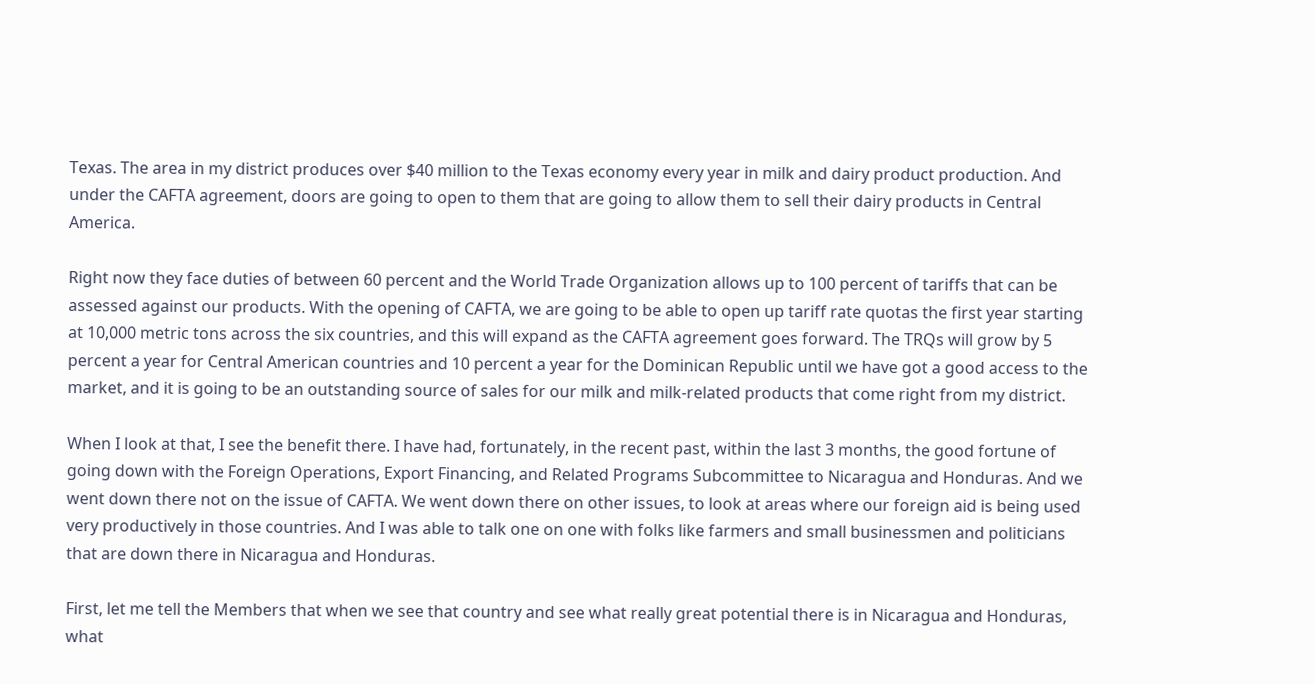Texas. The area in my district produces over $40 million to the Texas economy every year in milk and dairy product production. And under the CAFTA agreement, doors are going to open to them that are going to allow them to sell their dairy products in Central America.

Right now they face duties of between 60 percent and the World Trade Organization allows up to 100 percent of tariffs that can be assessed against our products. With the opening of CAFTA, we are going to be able to open up tariff rate quotas the first year starting at 10,000 metric tons across the six countries, and this will expand as the CAFTA agreement goes forward. The TRQs will grow by 5 percent a year for Central American countries and 10 percent a year for the Dominican Republic until we have got a good access to the market, and it is going to be an outstanding source of sales for our milk and milk-related products that come right from my district.

When I look at that, I see the benefit there. I have had, fortunately, in the recent past, within the last 3 months, the good fortune of going down with the Foreign Operations, Export Financing, and Related Programs Subcommittee to Nicaragua and Honduras. And we went down there not on the issue of CAFTA. We went down there on other issues, to look at areas where our foreign aid is being used very productively in those countries. And I was able to talk one on one with folks like farmers and small businessmen and politicians that are down there in Nicaragua and Honduras.

First, let me tell the Members that when we see that country and see what really great potential there is in Nicaragua and Honduras, what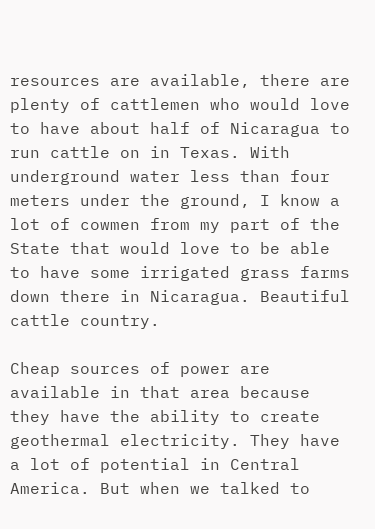resources are available, there are plenty of cattlemen who would love to have about half of Nicaragua to run cattle on in Texas. With underground water less than four meters under the ground, I know a lot of cowmen from my part of the State that would love to be able to have some irrigated grass farms down there in Nicaragua. Beautiful cattle country.

Cheap sources of power are available in that area because they have the ability to create geothermal electricity. They have a lot of potential in Central America. But when we talked to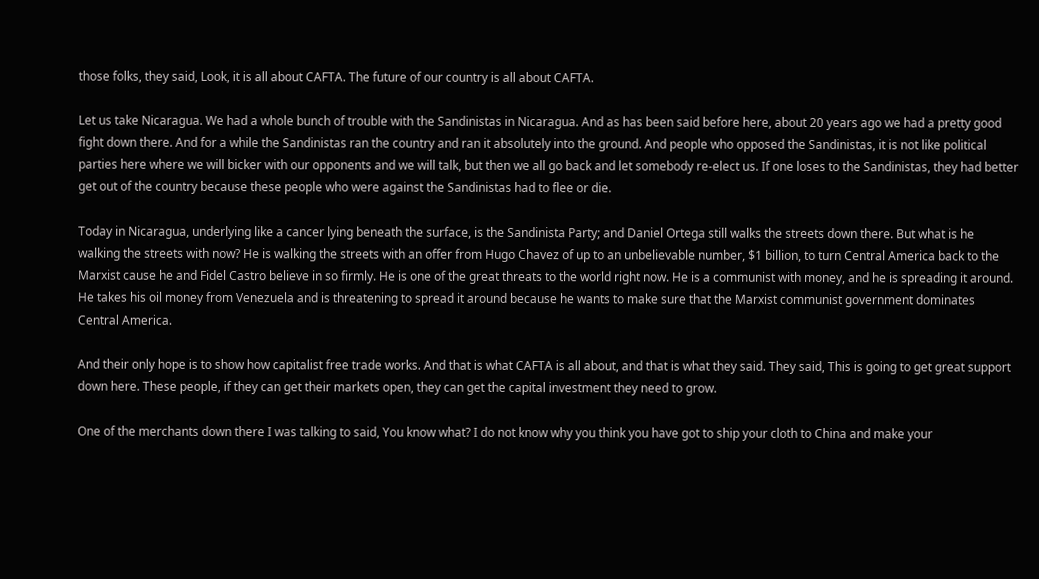those folks, they said, Look, it is all about CAFTA. The future of our country is all about CAFTA.

Let us take Nicaragua. We had a whole bunch of trouble with the Sandinistas in Nicaragua. And as has been said before here, about 20 years ago we had a pretty good fight down there. And for a while the Sandinistas ran the country and ran it absolutely into the ground. And people who opposed the Sandinistas, it is not like political parties here where we will bicker with our opponents and we will talk, but then we all go back and let somebody re-elect us. If one loses to the Sandinistas, they had better get out of the country because these people who were against the Sandinistas had to flee or die.

Today in Nicaragua, underlying like a cancer lying beneath the surface, is the Sandinista Party; and Daniel Ortega still walks the streets down there. But what is he walking the streets with now? He is walking the streets with an offer from Hugo Chavez of up to an unbelievable number, $1 billion, to turn Central America back to the Marxist cause he and Fidel Castro believe in so firmly. He is one of the great threats to the world right now. He is a communist with money, and he is spreading it around. He takes his oil money from Venezuela and is threatening to spread it around because he wants to make sure that the Marxist communist government dominates Central America.

And their only hope is to show how capitalist free trade works. And that is what CAFTA is all about, and that is what they said. They said, This is going to get great support down here. These people, if they can get their markets open, they can get the capital investment they need to grow.

One of the merchants down there I was talking to said, You know what? I do not know why you think you have got to ship your cloth to China and make your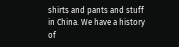shirts and pants and stuff in China. We have a history of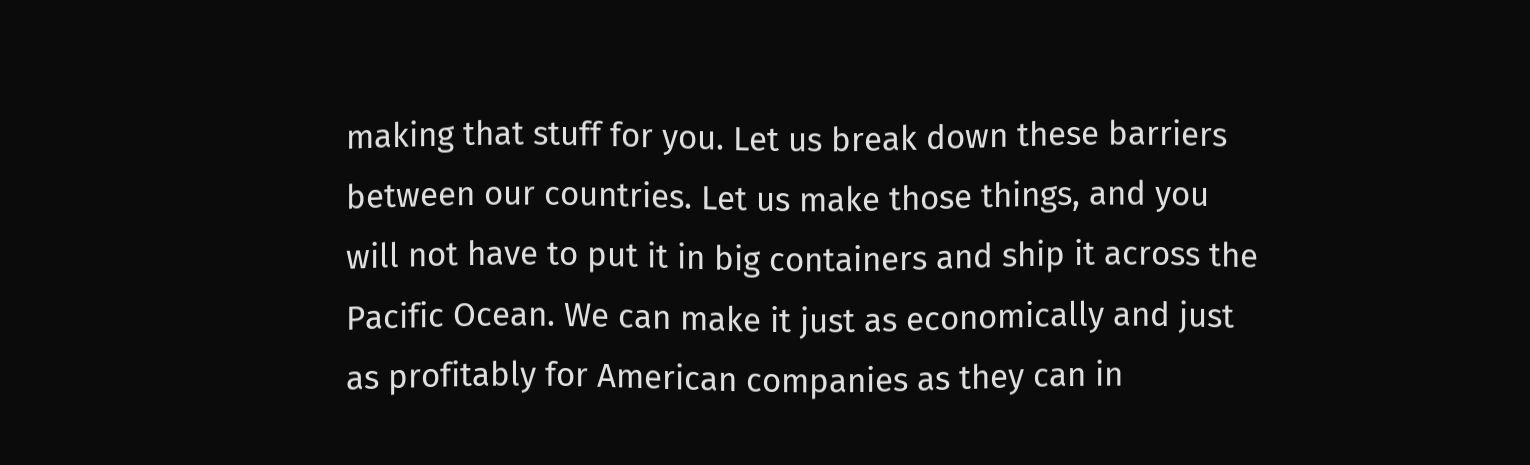making that stuff for you. Let us break down these barriers between our countries. Let us make those things, and you will not have to put it in big containers and ship it across the Pacific Ocean. We can make it just as economically and just as profitably for American companies as they can in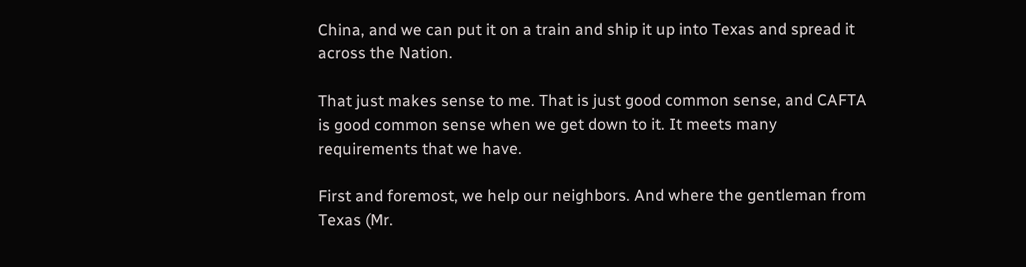China, and we can put it on a train and ship it up into Texas and spread it across the Nation.

That just makes sense to me. That is just good common sense, and CAFTA is good common sense when we get down to it. It meets many requirements that we have.

First and foremost, we help our neighbors. And where the gentleman from Texas (Mr.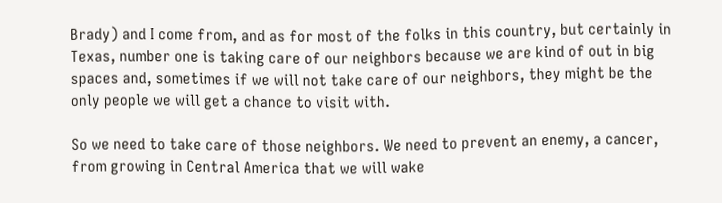Brady) and I come from, and as for most of the folks in this country, but certainly in Texas, number one is taking care of our neighbors because we are kind of out in big spaces and, sometimes if we will not take care of our neighbors, they might be the only people we will get a chance to visit with.

So we need to take care of those neighbors. We need to prevent an enemy, a cancer, from growing in Central America that we will wake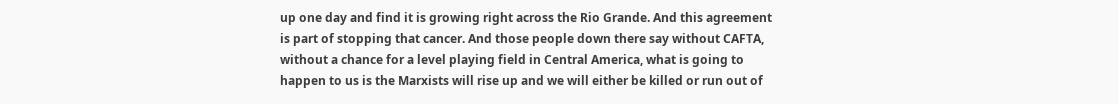up one day and find it is growing right across the Rio Grande. And this agreement is part of stopping that cancer. And those people down there say without CAFTA, without a chance for a level playing field in Central America, what is going to happen to us is the Marxists will rise up and we will either be killed or run out of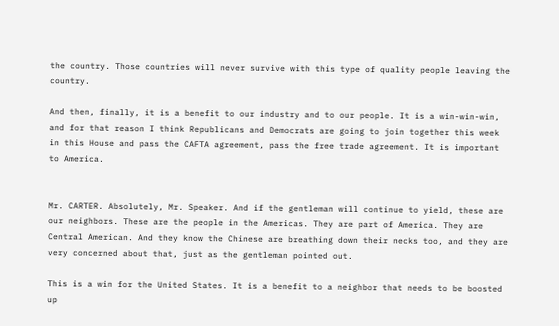the country. Those countries will never survive with this type of quality people leaving the country.

And then, finally, it is a benefit to our industry and to our people. It is a win-win-win, and for that reason I think Republicans and Democrats are going to join together this week in this House and pass the CAFTA agreement, pass the free trade agreement. It is important to America.


Mr. CARTER. Absolutely, Mr. Speaker. And if the gentleman will continue to yield, these are our neighbors. These are the people in the Americas. They are part of America. They are Central American. And they know the Chinese are breathing down their necks too, and they are very concerned about that, just as the gentleman pointed out.

This is a win for the United States. It is a benefit to a neighbor that needs to be boosted up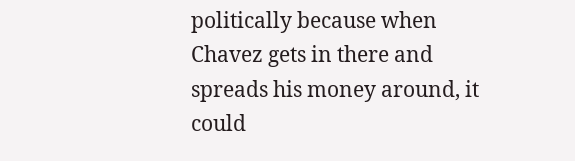politically because when Chavez gets in there and spreads his money around, it could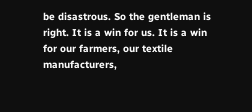be disastrous. So the gentleman is right. It is a win for us. It is a win for our farmers, our textile manufacturers,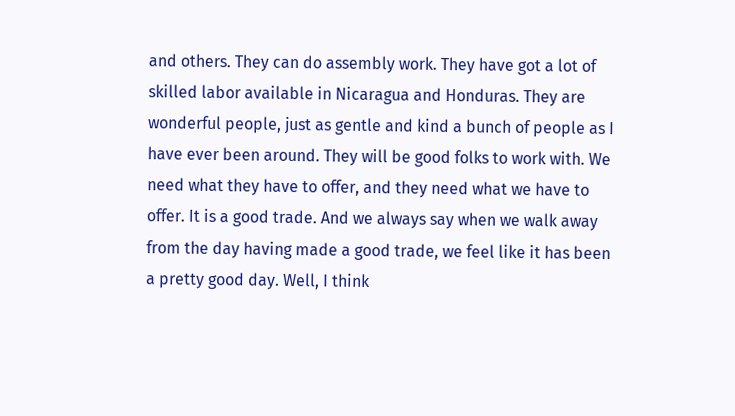and others. They can do assembly work. They have got a lot of skilled labor available in Nicaragua and Honduras. They are wonderful people, just as gentle and kind a bunch of people as I have ever been around. They will be good folks to work with. We need what they have to offer, and they need what we have to offer. It is a good trade. And we always say when we walk away from the day having made a good trade, we feel like it has been a pretty good day. Well, I think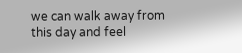we can walk away from this day and feel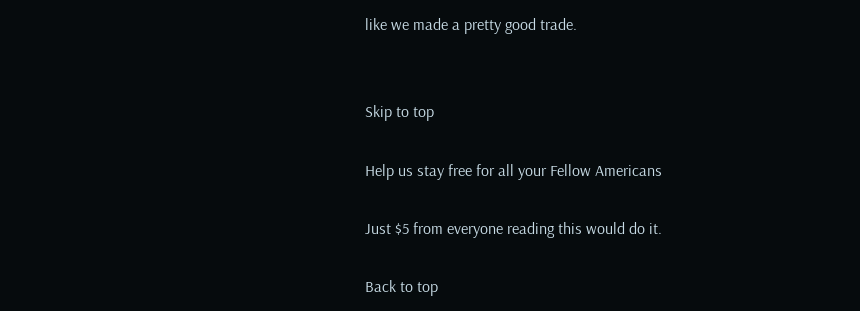like we made a pretty good trade.


Skip to top

Help us stay free for all your Fellow Americans

Just $5 from everyone reading this would do it.

Back to top